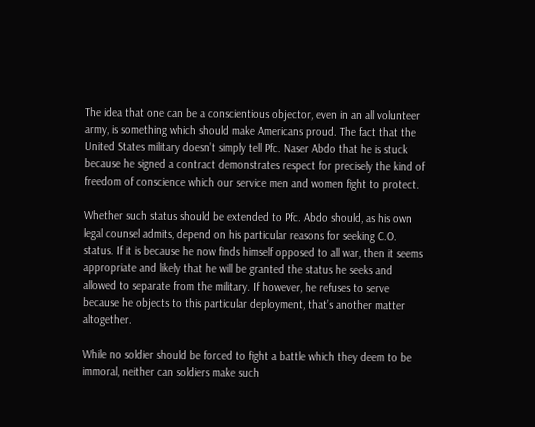The idea that one can be a conscientious objector, even in an all volunteer army, is something which should make Americans proud. The fact that the United States military doesn’t simply tell Pfc. Naser Abdo that he is stuck because he signed a contract demonstrates respect for precisely the kind of freedom of conscience which our service men and women fight to protect.

Whether such status should be extended to Pfc. Abdo should, as his own legal counsel admits, depend on his particular reasons for seeking C.O. status. If it is because he now finds himself opposed to all war, then it seems appropriate and likely that he will be granted the status he seeks and allowed to separate from the military. If however, he refuses to serve because he objects to this particular deployment, that’s another matter altogether.

While no soldier should be forced to fight a battle which they deem to be immoral, neither can soldiers make such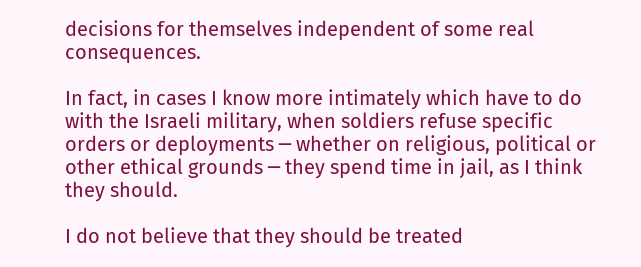decisions for themselves independent of some real consequences.

In fact, in cases I know more intimately which have to do with the Israeli military, when soldiers refuse specific orders or deployments ─ whether on religious, political or other ethical grounds ─ they spend time in jail, as I think they should.

I do not believe that they should be treated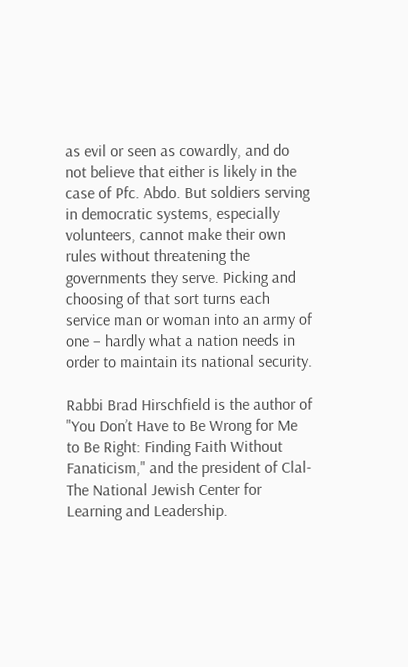as evil or seen as cowardly, and do not believe that either is likely in the case of Pfc. Abdo. But soldiers serving in democratic systems, especially volunteers, cannot make their own rules without threatening the governments they serve. Picking and choosing of that sort turns each service man or woman into an army of one – hardly what a nation needs in order to maintain its national security.

Rabbi Brad Hirschfield is the author of "You Don’t Have to Be Wrong for Me to Be Right: Finding Faith Without Fanaticism," and the president of Clal-The National Jewish Center for Learning and Leadership.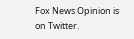Fox News Opinion is on Twitter.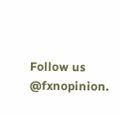Follow us @fxnopinion.